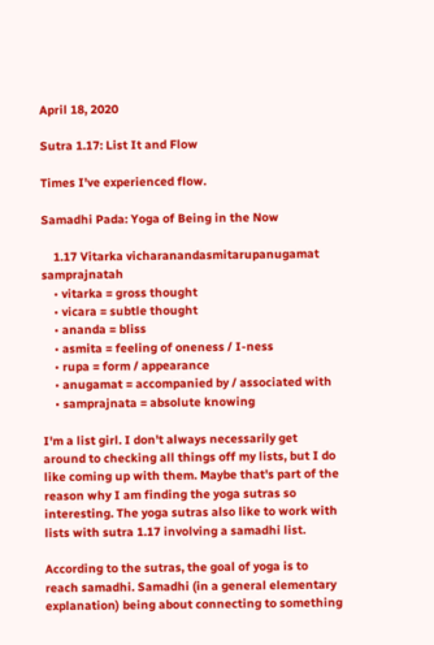April 18, 2020

Sutra 1.17: List It and Flow

Times I've experienced flow.

Samadhi Pada: Yoga of Being in the Now

    1.17 Vitarka vicharanandasmitarupanugamat samprajnatah
    • vitarka = gross thought
    • vicara = subtle thought
    • ananda = bliss
    • asmita = feeling of oneness / I-ness
    • rupa = form / appearance
    • anugamat = accompanied by / associated with
    • samprajnata = absolute knowing

I'm a list girl. I don't always necessarily get around to checking all things off my lists, but I do like coming up with them. Maybe that's part of the reason why I am finding the yoga sutras so interesting. The yoga sutras also like to work with lists with sutra 1.17 involving a samadhi list.

According to the sutras, the goal of yoga is to reach samadhi. Samadhi (in a general elementary explanation) being about connecting to something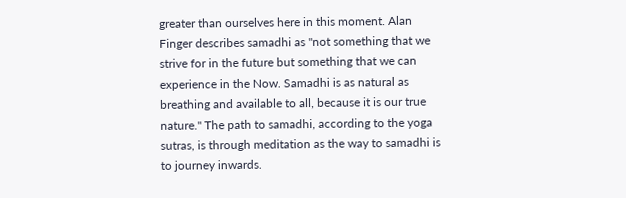greater than ourselves here in this moment. Alan Finger describes samadhi as "not something that we strive for in the future but something that we can experience in the Now. Samadhi is as natural as breathing and available to all, because it is our true nature." The path to samadhi, according to the yoga sutras, is through meditation as the way to samadhi is to journey inwards.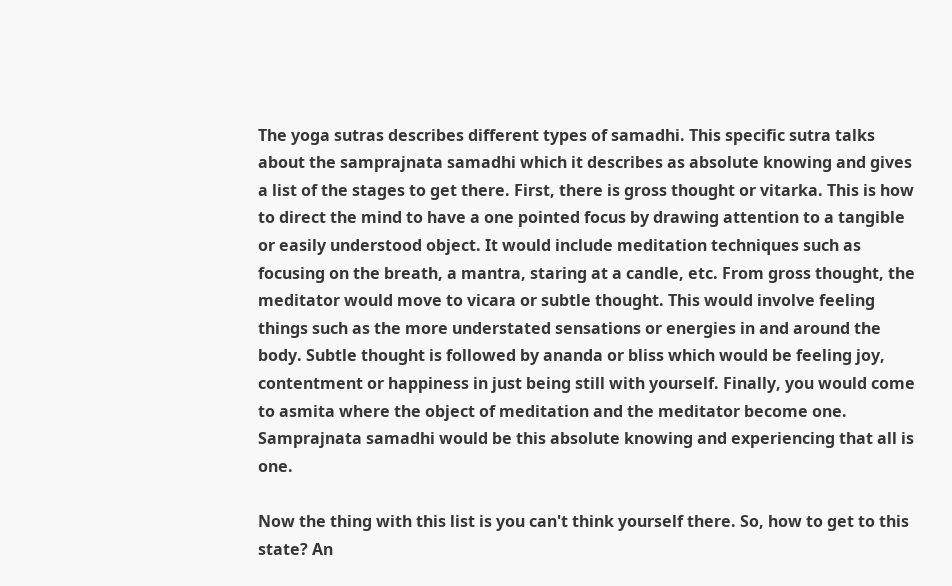The yoga sutras describes different types of samadhi. This specific sutra talks about the samprajnata samadhi which it describes as absolute knowing and gives a list of the stages to get there. First, there is gross thought or vitarka. This is how to direct the mind to have a one pointed focus by drawing attention to a tangible or easily understood object. It would include meditation techniques such as focusing on the breath, a mantra, staring at a candle, etc. From gross thought, the meditator would move to vicara or subtle thought. This would involve feeling things such as the more understated sensations or energies in and around the body. Subtle thought is followed by ananda or bliss which would be feeling joy, contentment or happiness in just being still with yourself. Finally, you would come to asmita where the object of meditation and the meditator become one. Samprajnata samadhi would be this absolute knowing and experiencing that all is one.

Now the thing with this list is you can't think yourself there. So, how to get to this state? An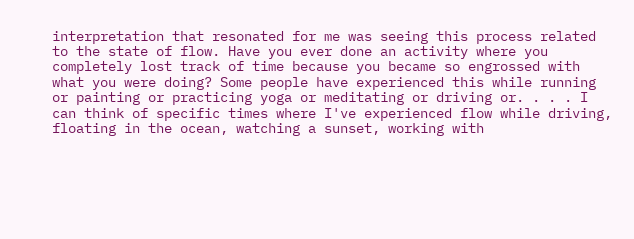interpretation that resonated for me was seeing this process related to the state of flow. Have you ever done an activity where you completely lost track of time because you became so engrossed with what you were doing? Some people have experienced this while running or painting or practicing yoga or meditating or driving or. . . . I can think of specific times where I've experienced flow while driving, floating in the ocean, watching a sunset, working with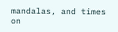mandalas, and times on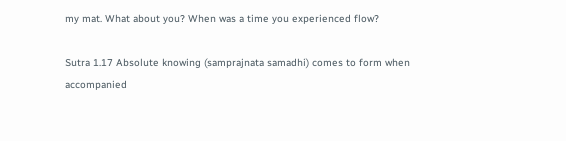my mat. What about you? When was a time you experienced flow?

Sutra 1.17 Absolute knowing (samprajnata samadhi) comes to form when
accompanied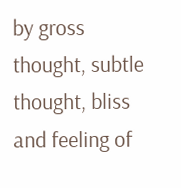by gross thought, subtle thought, bliss and feeling of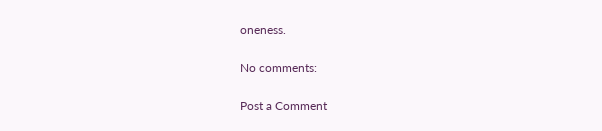oneness.

No comments:

Post a Comment